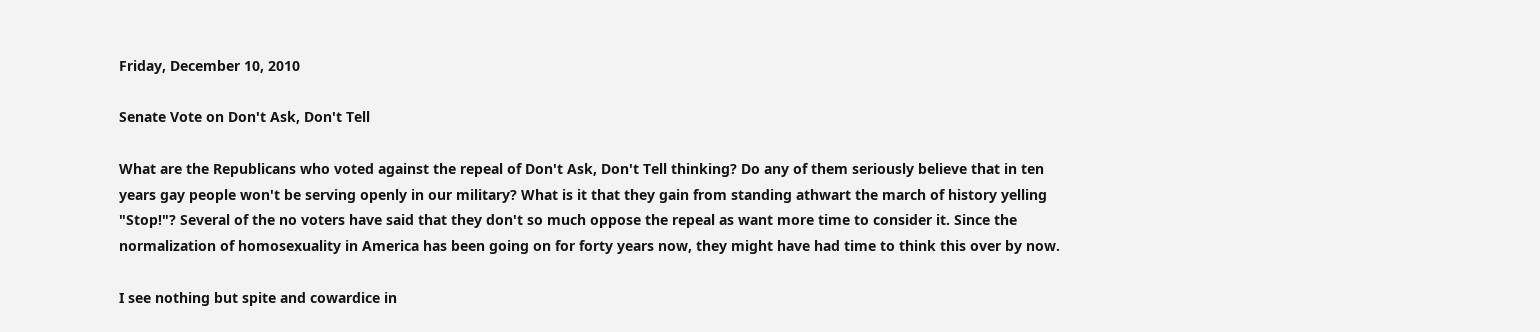Friday, December 10, 2010

Senate Vote on Don't Ask, Don't Tell

What are the Republicans who voted against the repeal of Don't Ask, Don't Tell thinking? Do any of them seriously believe that in ten years gay people won't be serving openly in our military? What is it that they gain from standing athwart the march of history yelling "Stop!"? Several of the no voters have said that they don't so much oppose the repeal as want more time to consider it. Since the normalization of homosexuality in America has been going on for forty years now, they might have had time to think this over by now.

I see nothing but spite and cowardice in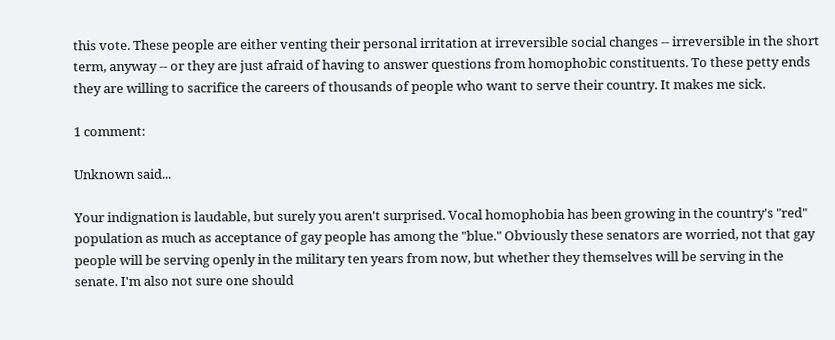this vote. These people are either venting their personal irritation at irreversible social changes -- irreversible in the short term, anyway -- or they are just afraid of having to answer questions from homophobic constituents. To these petty ends they are willing to sacrifice the careers of thousands of people who want to serve their country. It makes me sick.

1 comment:

Unknown said...

Your indignation is laudable, but surely you aren't surprised. Vocal homophobia has been growing in the country's "red" population as much as acceptance of gay people has among the "blue." Obviously these senators are worried, not that gay people will be serving openly in the military ten years from now, but whether they themselves will be serving in the senate. I'm also not sure one should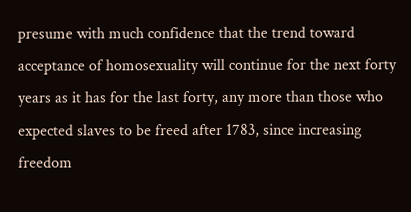presume with much confidence that the trend toward acceptance of homosexuality will continue for the next forty years as it has for the last forty, any more than those who expected slaves to be freed after 1783, since increasing freedom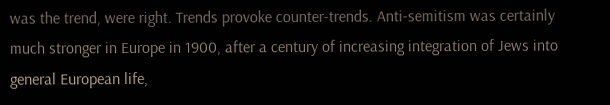was the trend, were right. Trends provoke counter-trends. Anti-semitism was certainly much stronger in Europe in 1900, after a century of increasing integration of Jews into general European life,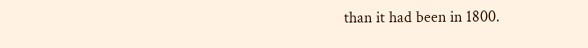than it had been in 1800.